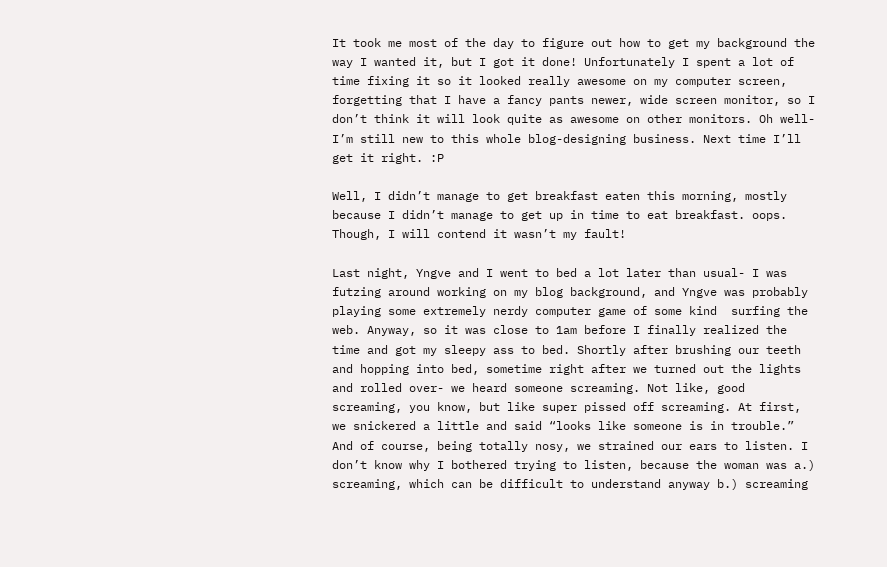It took me most of the day to figure out how to get my background the way I wanted it, but I got it done! Unfortunately I spent a lot of time fixing it so it looked really awesome on my computer screen, forgetting that I have a fancy pants newer, wide screen monitor, so I don’t think it will look quite as awesome on other monitors. Oh well- I’m still new to this whole blog-designing business. Next time I’ll get it right. :P

Well, I didn’t manage to get breakfast eaten this morning, mostly because I didn’t manage to get up in time to eat breakfast. oops. Though, I will contend it wasn’t my fault!

Last night, Yngve and I went to bed a lot later than usual- I was futzing around working on my blog background, and Yngve was probably playing some extremely nerdy computer game of some kind  surfing the web. Anyway, so it was close to 1am before I finally realized the time and got my sleepy ass to bed. Shortly after brushing our teeth and hopping into bed, sometime right after we turned out the lights and rolled over- we heard someone screaming. Not like, good screaming, you know, but like super pissed off screaming. At first, we snickered a little and said “looks like someone is in trouble.” And of course, being totally nosy, we strained our ears to listen. I don’t know why I bothered trying to listen, because the woman was a.) screaming, which can be difficult to understand anyway b.) screaming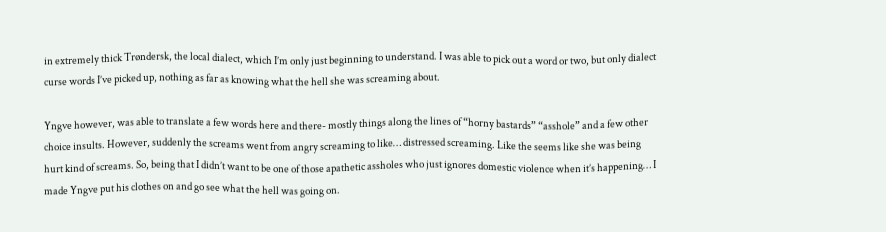in extremely thick Trøndersk, the local dialect, which I’m only just beginning to understand. I was able to pick out a word or two, but only dialect curse words I’ve picked up, nothing as far as knowing what the hell she was screaming about.

Yngve however, was able to translate a few words here and there- mostly things along the lines of “horny bastards” “asshole” and a few other choice insults. However, suddenly the screams went from angry screaming to like… distressed screaming. Like the seems like she was being hurt kind of screams. So, being that I didn’t want to be one of those apathetic assholes who just ignores domestic violence when it’s happening… I made Yngve put his clothes on and go see what the hell was going on.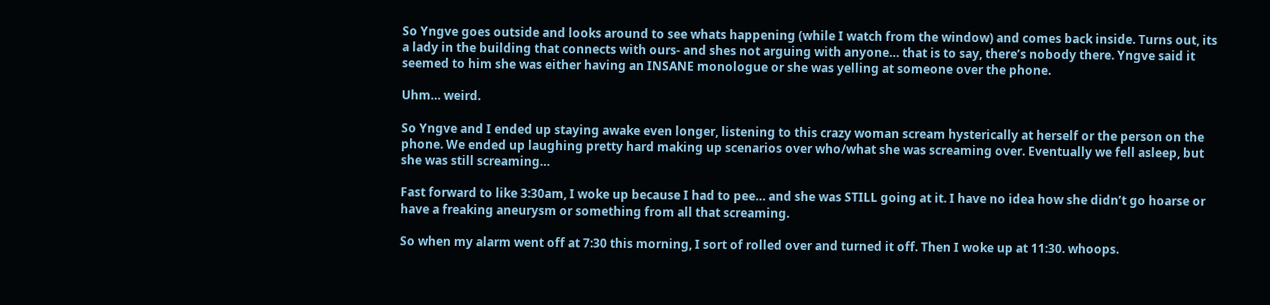So Yngve goes outside and looks around to see whats happening (while I watch from the window) and comes back inside. Turns out, its a lady in the building that connects with ours- and shes not arguing with anyone… that is to say, there’s nobody there. Yngve said it seemed to him she was either having an INSANE monologue or she was yelling at someone over the phone.

Uhm… weird.

So Yngve and I ended up staying awake even longer, listening to this crazy woman scream hysterically at herself or the person on the phone. We ended up laughing pretty hard making up scenarios over who/what she was screaming over. Eventually we fell asleep, but she was still screaming…

Fast forward to like 3:30am, I woke up because I had to pee… and she was STILL going at it. I have no idea how she didn’t go hoarse or have a freaking aneurysm or something from all that screaming.

So when my alarm went off at 7:30 this morning, I sort of rolled over and turned it off. Then I woke up at 11:30. whoops.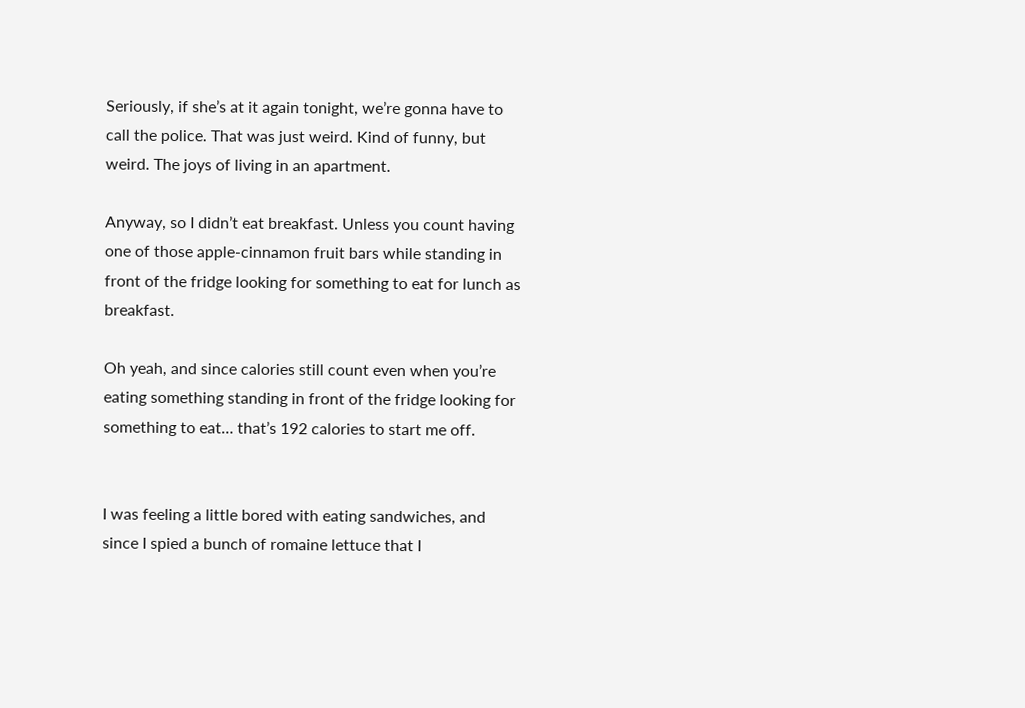Seriously, if she’s at it again tonight, we’re gonna have to call the police. That was just weird. Kind of funny, but weird. The joys of living in an apartment.

Anyway, so I didn’t eat breakfast. Unless you count having one of those apple-cinnamon fruit bars while standing in front of the fridge looking for something to eat for lunch as breakfast.

Oh yeah, and since calories still count even when you’re eating something standing in front of the fridge looking for something to eat… that’s 192 calories to start me off.


I was feeling a little bored with eating sandwiches, and since I spied a bunch of romaine lettuce that I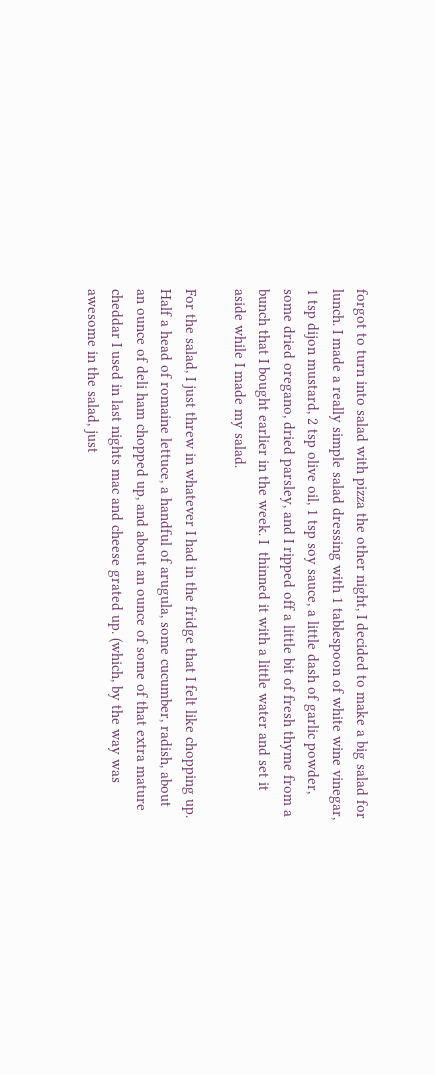forgot to turn into salad with pizza the other night, I decided to make a big salad for lunch. I made a really simple salad dressing with 1 tablespoon of white wine vinegar, 1 tsp dijon mustard, 2 tsp olive oil, 1 tsp soy sauce, a little dash of garlic powder, some dried oregano, dried parsley, and I ripped off a little bit of fresh thyme from a bunch that I bought earlier in the week. I  thinned it with a little water and set it aside while I made my salad.

For the salad, I just threw in whatever I had in the fridge that I felt like chopping up. Half a head of romaine lettuce, a handful of arugula, some cucumber, radish, about an ounce of deli ham chopped up, and about an ounce of some of that extra mature cheddar I used in last nights mac and cheese grated up. (which, by the way was awesome in the salad, just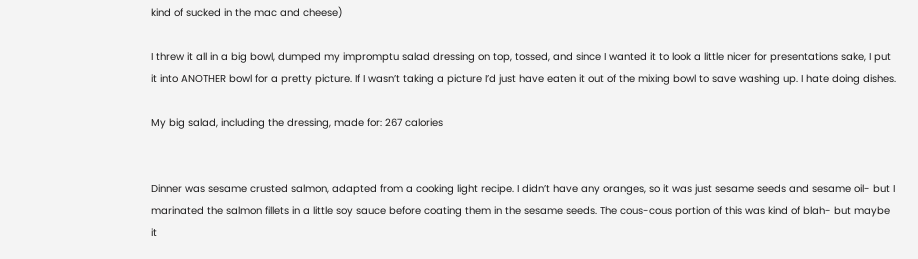kind of sucked in the mac and cheese)

I threw it all in a big bowl, dumped my impromptu salad dressing on top, tossed, and since I wanted it to look a little nicer for presentations sake, I put it into ANOTHER bowl for a pretty picture. If I wasn’t taking a picture I’d just have eaten it out of the mixing bowl to save washing up. I hate doing dishes.

My big salad, including the dressing, made for: 267 calories


Dinner was sesame crusted salmon, adapted from a cooking light recipe. I didn’t have any oranges, so it was just sesame seeds and sesame oil- but I marinated the salmon fillets in a little soy sauce before coating them in the sesame seeds. The cous-cous portion of this was kind of blah- but maybe it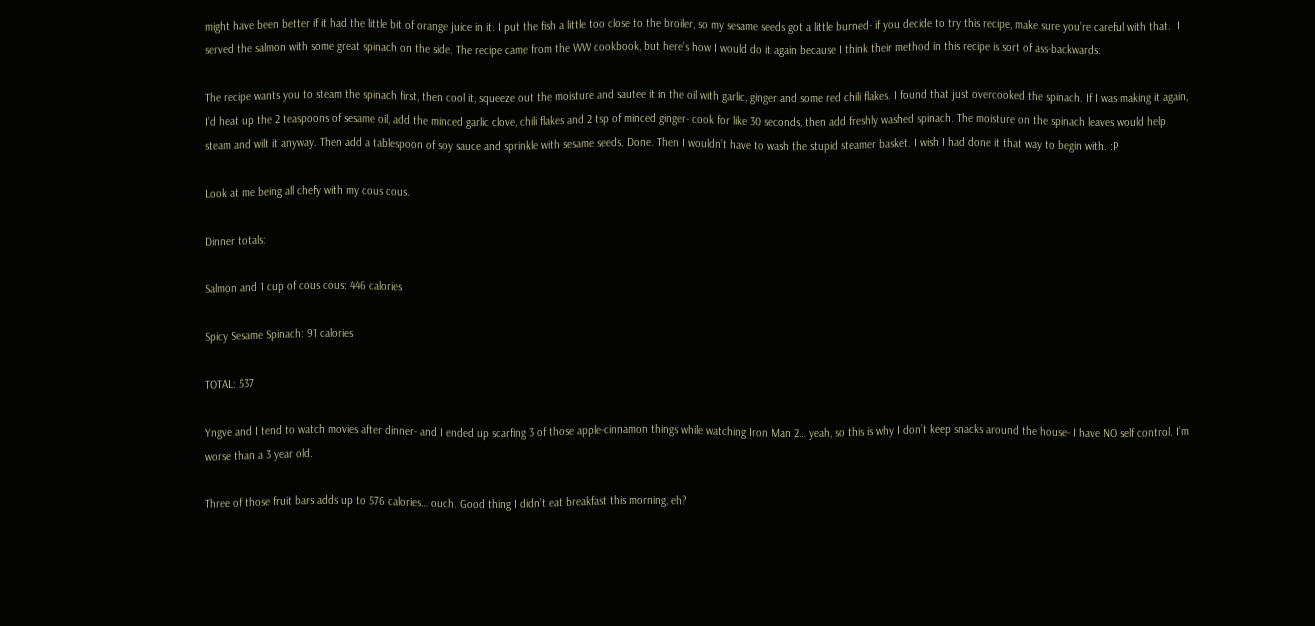might have been better if it had the little bit of orange juice in it. I put the fish a little too close to the broiler, so my sesame seeds got a little burned- if you decide to try this recipe, make sure you’re careful with that.  I served the salmon with some great spinach on the side. The recipe came from the WW cookbook, but here’s how I would do it again because I think their method in this recipe is sort of ass-backwards:

The recipe wants you to steam the spinach first, then cool it, squeeze out the moisture and sautee it in the oil with garlic, ginger and some red chili flakes. I found that just overcooked the spinach. If I was making it again, I’d heat up the 2 teaspoons of sesame oil, add the minced garlic clove, chili flakes and 2 tsp of minced ginger- cook for like 30 seconds, then add freshly washed spinach. The moisture on the spinach leaves would help steam and wilt it anyway. Then add a tablespoon of soy sauce and sprinkle with sesame seeds. Done. Then I wouldn’t have to wash the stupid steamer basket. I wish I had done it that way to begin with. :P

Look at me being all chefy with my cous cous.

Dinner totals:

Salmon and 1 cup of cous cous: 446 calories

Spicy Sesame Spinach: 91 calories

TOTAL: 537

Yngve and I tend to watch movies after dinner- and I ended up scarfing 3 of those apple-cinnamon things while watching Iron Man 2… yeah, so this is why I don’t keep snacks around the house- I have NO self control. I’m worse than a 3 year old.

Three of those fruit bars adds up to 576 calories… ouch. Good thing I didn’t eat breakfast this morning, eh?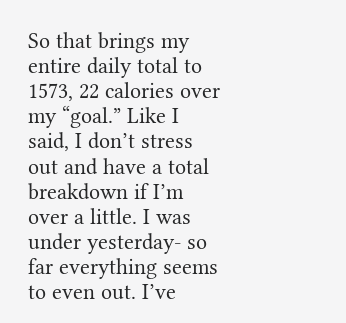So that brings my entire daily total to 1573, 22 calories over my “goal.” Like I said, I don’t stress out and have a total breakdown if I’m over a little. I was under yesterday- so far everything seems to even out. I’ve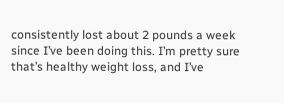consistently lost about 2 pounds a week since I’ve been doing this. I’m pretty sure that’s healthy weight loss, and I’ve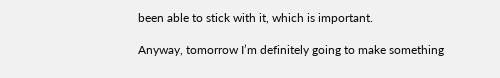been able to stick with it, which is important.

Anyway, tomorrow I’m definitely going to make something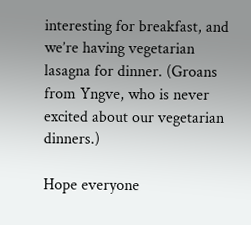interesting for breakfast, and we’re having vegetarian lasagna for dinner. (Groans from Yngve, who is never excited about our vegetarian dinners.)

Hope everyone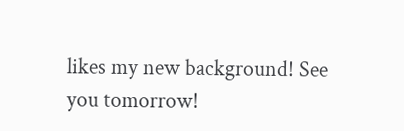likes my new background! See you tomorrow!